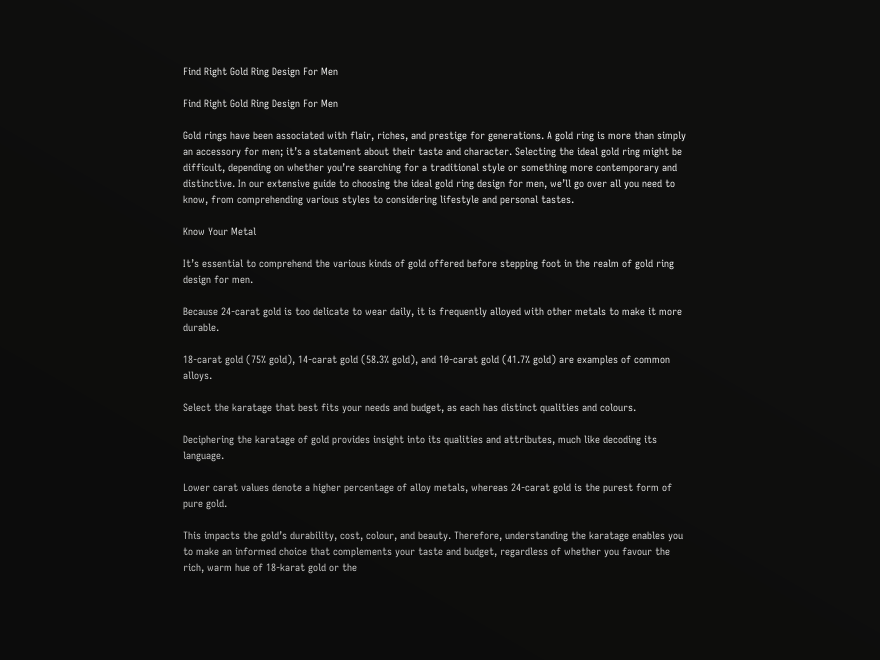Find Right Gold Ring Design For Men

Find Right Gold Ring Design For Men

Gold rings have been associated with flair, riches, and prestige for generations. A gold ring is more than simply an accessory for men; it’s a statement about their taste and character. Selecting the ideal gold ring might be difficult, depending on whether you’re searching for a traditional style or something more contemporary and distinctive. In our extensive guide to choosing the ideal gold ring design for men, we’ll go over all you need to know, from comprehending various styles to considering lifestyle and personal tastes.

Know Your Metal

It’s essential to comprehend the various kinds of gold offered before stepping foot in the realm of gold ring design for men.

Because 24-carat gold is too delicate to wear daily, it is frequently alloyed with other metals to make it more durable.

18-carat gold (75% gold), 14-carat gold (58.3% gold), and 10-carat gold (41.7% gold) are examples of common alloys.

Select the karatage that best fits your needs and budget, as each has distinct qualities and colours.

Deciphering the karatage of gold provides insight into its qualities and attributes, much like decoding its language.

Lower carat values denote a higher percentage of alloy metals, whereas 24-carat gold is the purest form of pure gold.

This impacts the gold’s durability, cost, colour, and beauty. Therefore, understanding the karatage enables you to make an informed choice that complements your taste and budget, regardless of whether you favour the rich, warm hue of 18-karat gold or the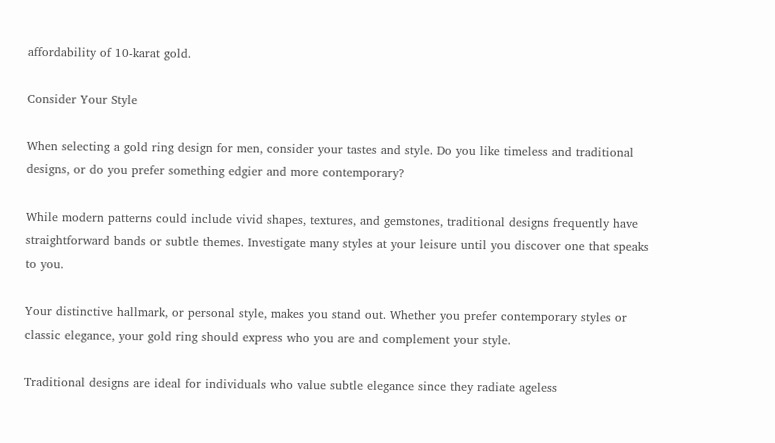affordability of 10-karat gold.

Consider Your Style

When selecting a gold ring design for men, consider your tastes and style. Do you like timeless and traditional designs, or do you prefer something edgier and more contemporary?

While modern patterns could include vivid shapes, textures, and gemstones, traditional designs frequently have straightforward bands or subtle themes. Investigate many styles at your leisure until you discover one that speaks to you.

Your distinctive hallmark, or personal style, makes you stand out. Whether you prefer contemporary styles or classic elegance, your gold ring should express who you are and complement your style.

Traditional designs are ideal for individuals who value subtle elegance since they radiate ageless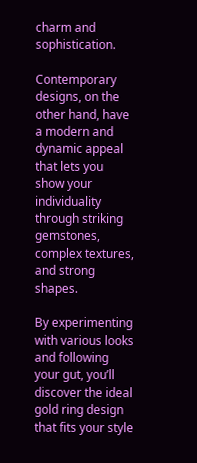charm and sophistication.

Contemporary designs, on the other hand, have a modern and dynamic appeal that lets you show your individuality through striking gemstones, complex textures, and strong shapes.

By experimenting with various looks and following your gut, you’ll discover the ideal gold ring design that fits your style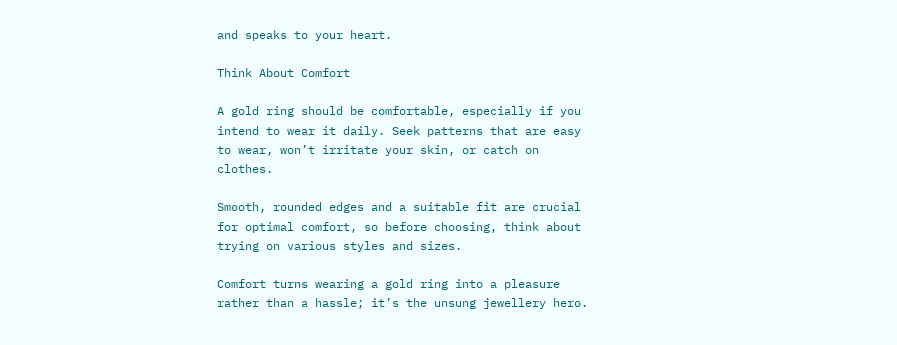and speaks to your heart.

Think About Comfort

A gold ring should be comfortable, especially if you intend to wear it daily. Seek patterns that are easy to wear, won’t irritate your skin, or catch on clothes.

Smooth, rounded edges and a suitable fit are crucial for optimal comfort, so before choosing, think about trying on various styles and sizes.

Comfort turns wearing a gold ring into a pleasure rather than a hassle; it’s the unsung jewellery hero.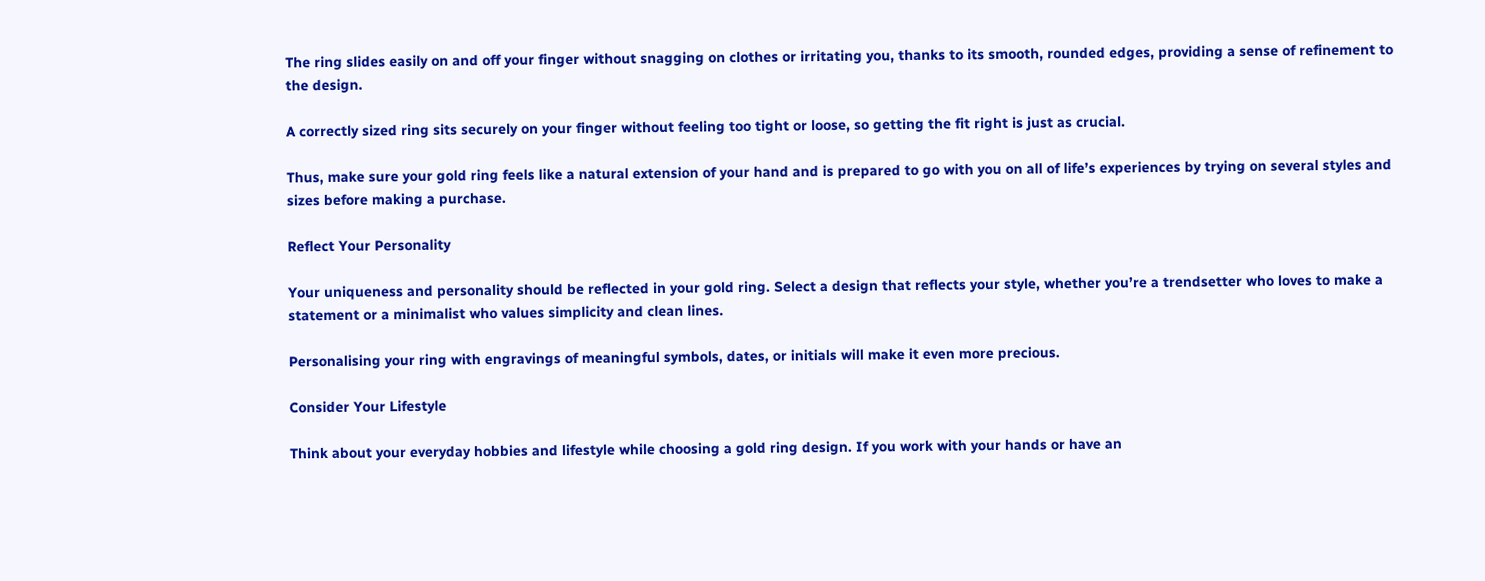The ring slides easily on and off your finger without snagging on clothes or irritating you, thanks to its smooth, rounded edges, providing a sense of refinement to the design.

A correctly sized ring sits securely on your finger without feeling too tight or loose, so getting the fit right is just as crucial.

Thus, make sure your gold ring feels like a natural extension of your hand and is prepared to go with you on all of life’s experiences by trying on several styles and sizes before making a purchase.

Reflect Your Personality

Your uniqueness and personality should be reflected in your gold ring. Select a design that reflects your style, whether you’re a trendsetter who loves to make a statement or a minimalist who values simplicity and clean lines.

Personalising your ring with engravings of meaningful symbols, dates, or initials will make it even more precious.

Consider Your Lifestyle

Think about your everyday hobbies and lifestyle while choosing a gold ring design. If you work with your hands or have an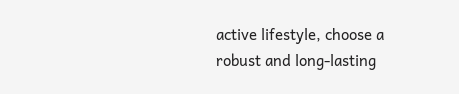active lifestyle, choose a robust and long-lasting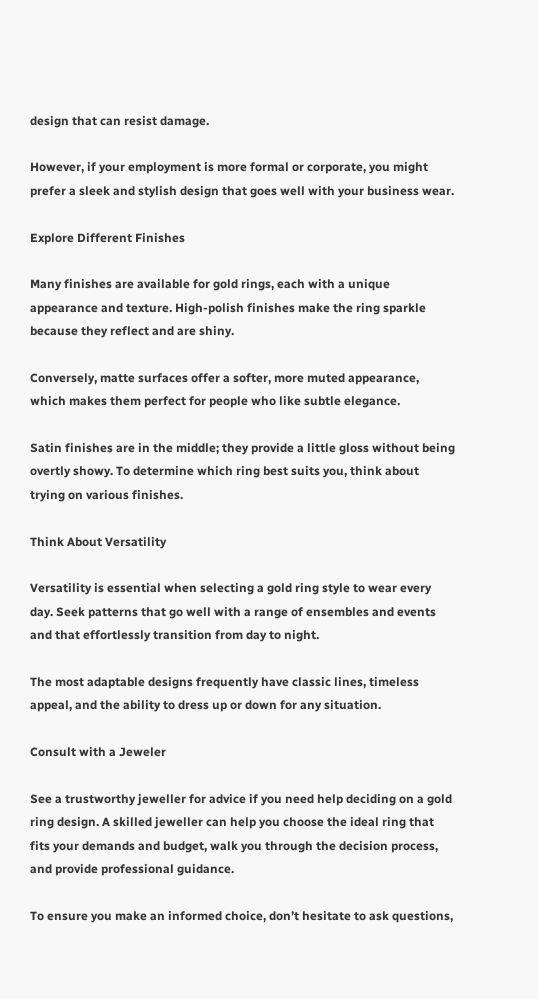design that can resist damage.

However, if your employment is more formal or corporate, you might prefer a sleek and stylish design that goes well with your business wear.

Explore Different Finishes

Many finishes are available for gold rings, each with a unique appearance and texture. High-polish finishes make the ring sparkle because they reflect and are shiny.

Conversely, matte surfaces offer a softer, more muted appearance, which makes them perfect for people who like subtle elegance.

Satin finishes are in the middle; they provide a little gloss without being overtly showy. To determine which ring best suits you, think about trying on various finishes.

Think About Versatility

Versatility is essential when selecting a gold ring style to wear every day. Seek patterns that go well with a range of ensembles and events and that effortlessly transition from day to night.

The most adaptable designs frequently have classic lines, timeless appeal, and the ability to dress up or down for any situation.

Consult with a Jeweler

See a trustworthy jeweller for advice if you need help deciding on a gold ring design. A skilled jeweller can help you choose the ideal ring that fits your demands and budget, walk you through the decision process, and provide professional guidance.

To ensure you make an informed choice, don’t hesitate to ask questions,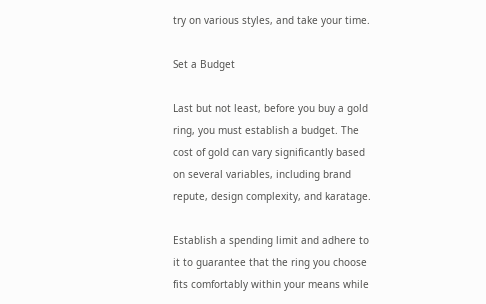try on various styles, and take your time.

Set a Budget

Last but not least, before you buy a gold ring, you must establish a budget. The cost of gold can vary significantly based on several variables, including brand repute, design complexity, and karatage.

Establish a spending limit and adhere to it to guarantee that the ring you choose fits comfortably within your means while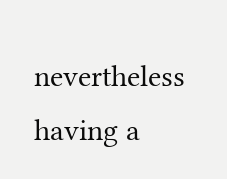nevertheless having a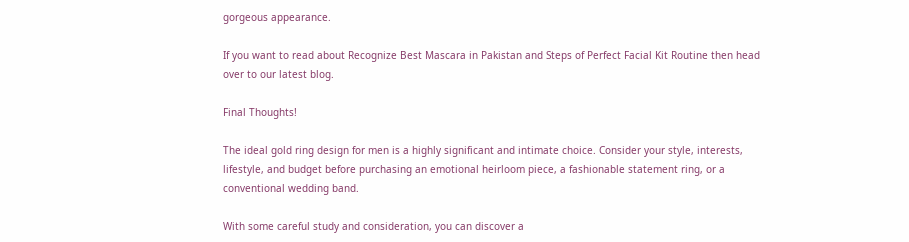gorgeous appearance.

If you want to read about Recognize Best Mascara in Pakistan and Steps of Perfect Facial Kit Routine then head over to our latest blog.

Final Thoughts!

The ideal gold ring design for men is a highly significant and intimate choice. Consider your style, interests, lifestyle, and budget before purchasing an emotional heirloom piece, a fashionable statement ring, or a conventional wedding band.

With some careful study and consideration, you can discover a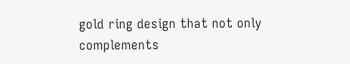gold ring design that not only complements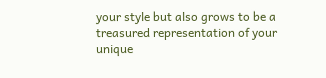your style but also grows to be a treasured representation of your unique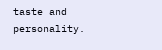taste and personality.